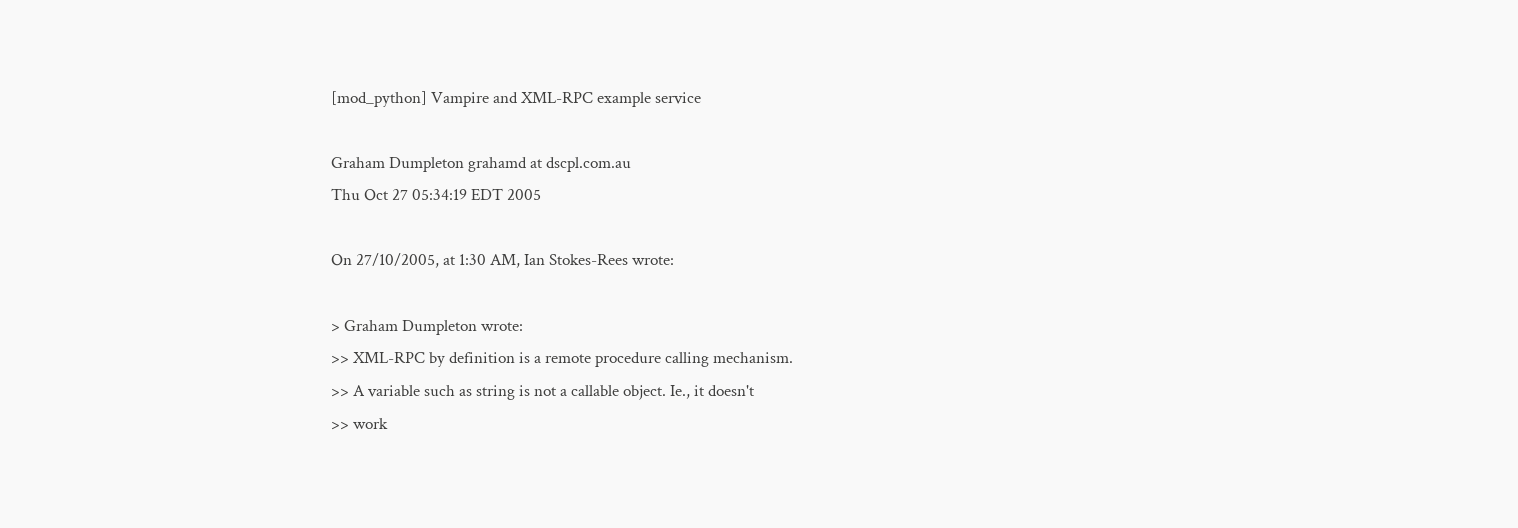[mod_python] Vampire and XML-RPC example service

Graham Dumpleton grahamd at dscpl.com.au
Thu Oct 27 05:34:19 EDT 2005

On 27/10/2005, at 1:30 AM, Ian Stokes-Rees wrote:

> Graham Dumpleton wrote:
>> XML-RPC by definition is a remote procedure calling mechanism.
>> A variable such as string is not a callable object. Ie., it doesn't
>> work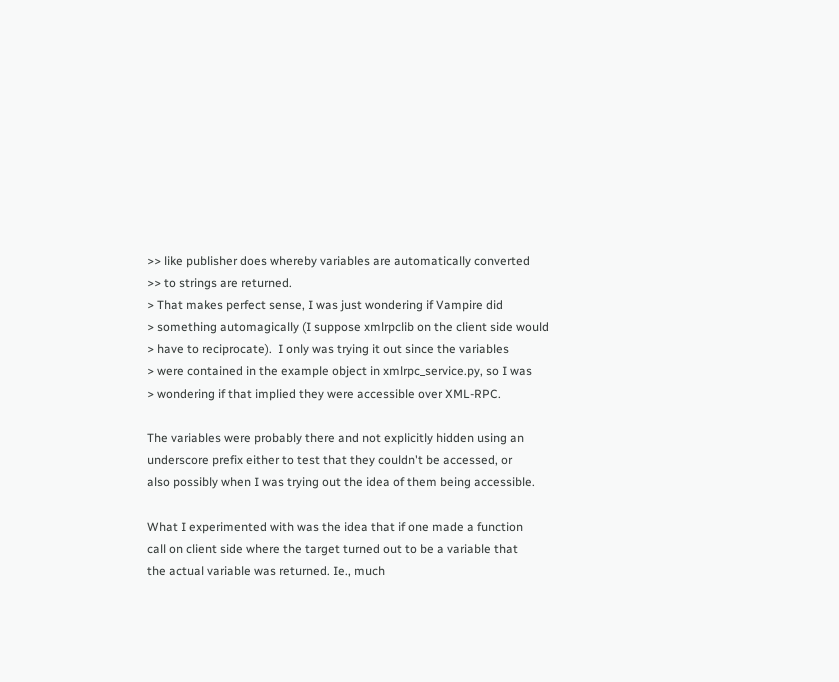>> like publisher does whereby variables are automatically converted
>> to strings are returned.
> That makes perfect sense, I was just wondering if Vampire did
> something automagically (I suppose xmlrpclib on the client side would
> have to reciprocate).  I only was trying it out since the variables
> were contained in the example object in xmlrpc_service.py, so I was
> wondering if that implied they were accessible over XML-RPC.

The variables were probably there and not explicitly hidden using an
underscore prefix either to test that they couldn't be accessed, or
also possibly when I was trying out the idea of them being accessible.

What I experimented with was the idea that if one made a function
call on client side where the target turned out to be a variable that
the actual variable was returned. Ie., much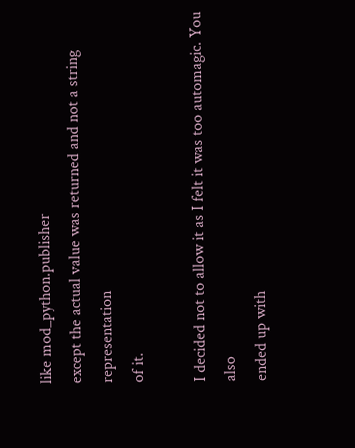like mod_python.publisher
except the actual value was returned and not a string representation
of it.

I decided not to allow it as I felt it was too automagic. You also
ended up with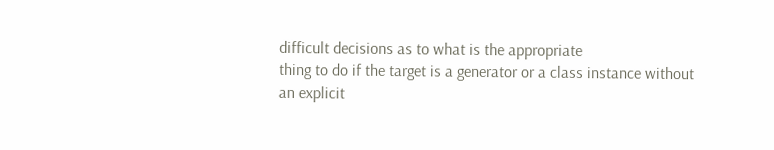difficult decisions as to what is the appropriate
thing to do if the target is a generator or a class instance without
an explicit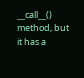__call__() method, but it has a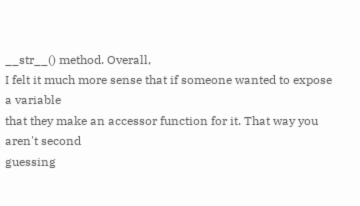__str__() method. Overall,
I felt it much more sense that if someone wanted to expose a variable
that they make an accessor function for it. That way you aren't second
guessing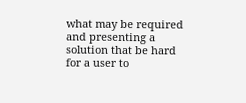what may be required and presenting a solution that be hard
for a user to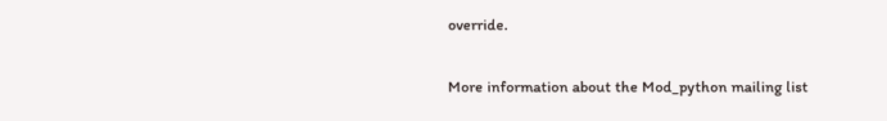override.


More information about the Mod_python mailing list